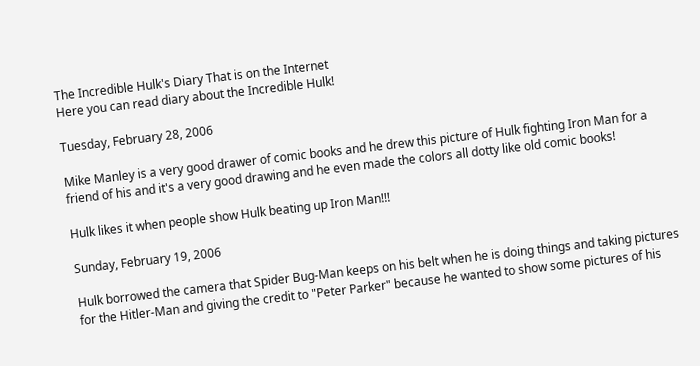The Incredible Hulk's Diary That is on the Internet
Here you can read diary about the Incredible Hulk!

Tuesday, February 28, 2006

Mike Manley is a very good drawer of comic books and he drew this picture of Hulk fighting Iron Man for a friend of his and it's a very good drawing and he even made the colors all dotty like old comic books!

Hulk likes it when people show Hulk beating up Iron Man!!!

Sunday, February 19, 2006

Hulk borrowed the camera that Spider Bug-Man keeps on his belt when he is doing things and taking pictures for the Hitler-Man and giving the credit to "Peter Parker" because he wanted to show some pictures of his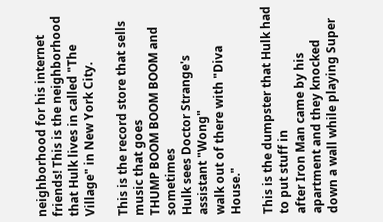neighborhood for his internet friends! This is the neighborhood that Hulk lives in called "The Village" in New York City.

This is the record store that sells music that goes
THUMP BOOM BOOM BOOM and sometimes
Hulk sees Doctor Strange's assistant "Wong"
walk out of there with "Diva House."

This is the dumpster that Hulk had to put stuff in
after Iron Man came by his apartment and they knocked
down a wall while playing Super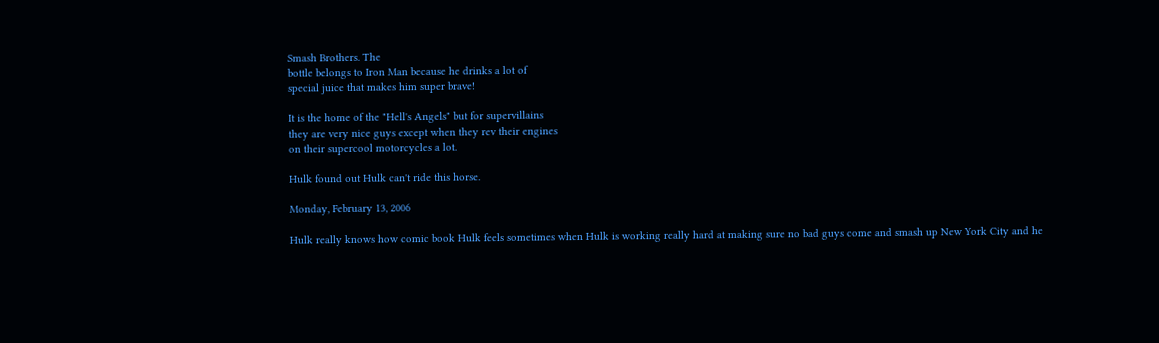Smash Brothers. The
bottle belongs to Iron Man because he drinks a lot of
special juice that makes him super brave!

It is the home of the "Hell's Angels" but for supervillains
they are very nice guys except when they rev their engines
on their supercool motorcycles a lot.

Hulk found out Hulk can't ride this horse.

Monday, February 13, 2006

Hulk really knows how comic book Hulk feels sometimes when Hulk is working really hard at making sure no bad guys come and smash up New York City and he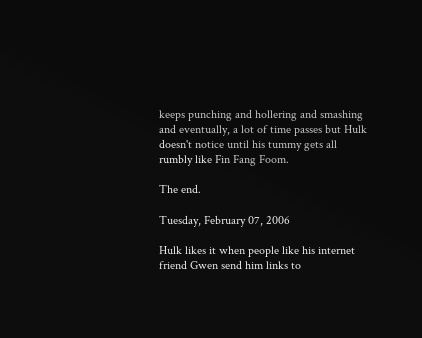keeps punching and hollering and smashing and eventually, a lot of time passes but Hulk doesn't notice until his tummy gets all rumbly like Fin Fang Foom.

The end.

Tuesday, February 07, 2006

Hulk likes it when people like his internet friend Gwen send him links to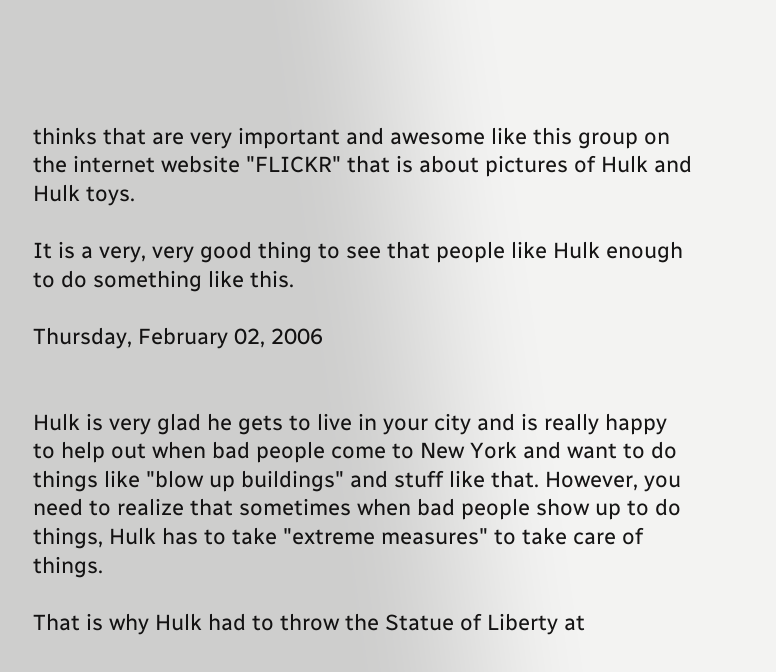thinks that are very important and awesome like this group on the internet website "FLICKR" that is about pictures of Hulk and Hulk toys.

It is a very, very good thing to see that people like Hulk enough to do something like this.

Thursday, February 02, 2006


Hulk is very glad he gets to live in your city and is really happy to help out when bad people come to New York and want to do things like "blow up buildings" and stuff like that. However, you need to realize that sometimes when bad people show up to do things, Hulk has to take "extreme measures" to take care of things.

That is why Hulk had to throw the Statue of Liberty at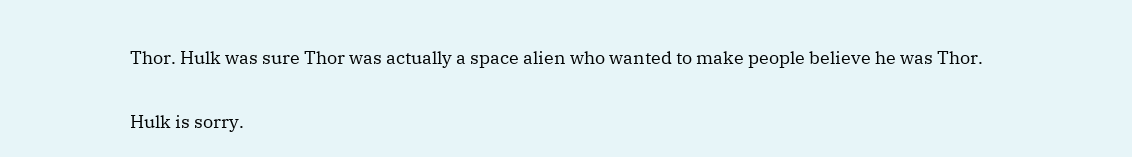Thor. Hulk was sure Thor was actually a space alien who wanted to make people believe he was Thor.

Hulk is sorry.